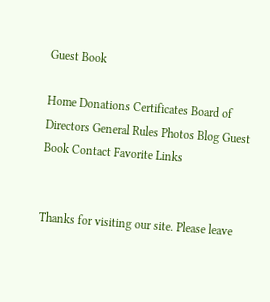Guest Book

Home Donations Certificates Board of Directors General Rules Photos Blog Guest Book Contact Favorite Links


Thanks for visiting our site. Please leave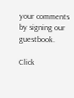your comments by signing our guestbook.

Click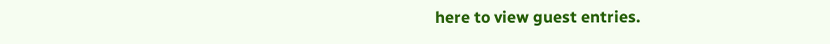here to view guest entries.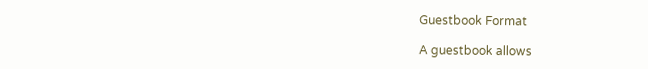Guestbook Format

A guestbook allows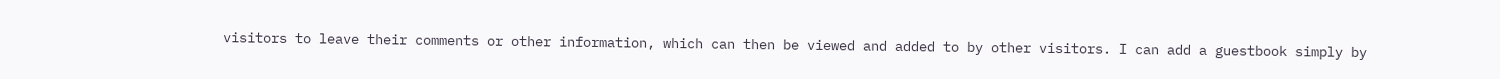visitors to leave their comments or other information, which can then be viewed and added to by other visitors. I can add a guestbook simply by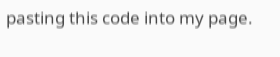pasting this code into my page.